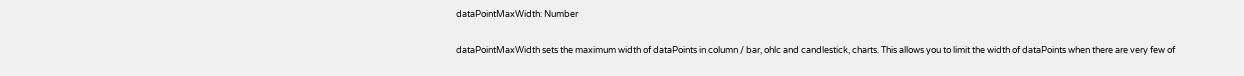dataPointMaxWidth: Number

dataPointMaxWidth sets the maximum width of dataPoints in column / bar, ohlc and candlestick, charts. This allows you to limit the width of dataPoints when there are very few of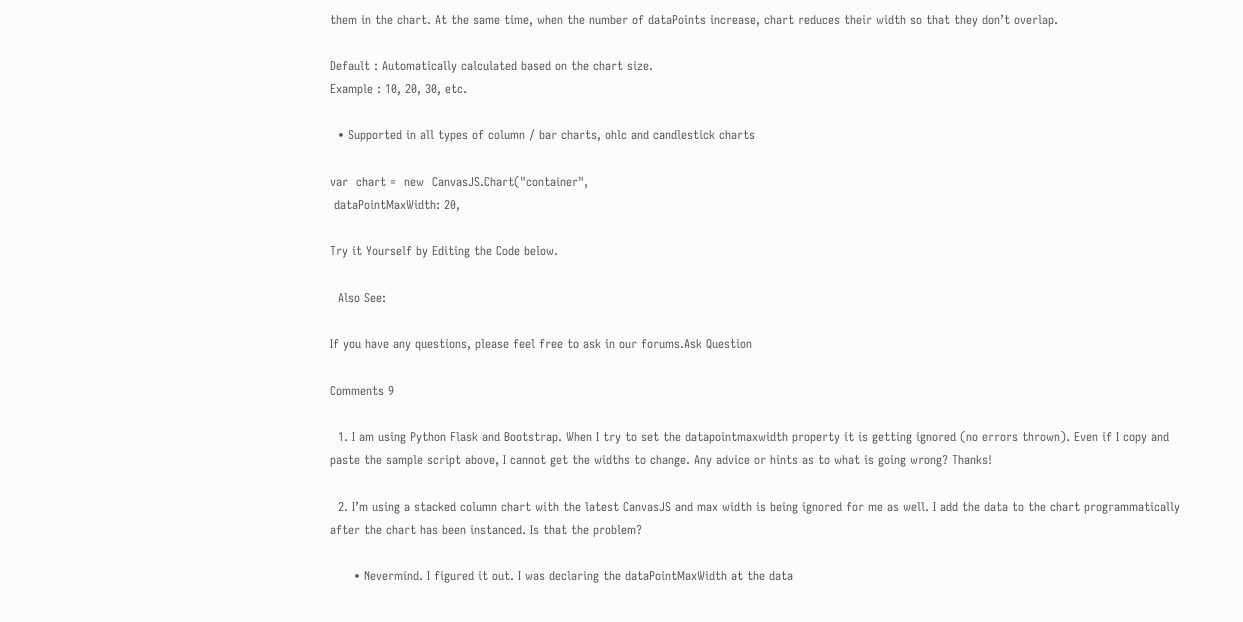them in the chart. At the same time, when the number of dataPoints increase, chart reduces their width so that they don’t overlap.

Default : Automatically calculated based on the chart size.
Example : 10, 20, 30, etc.

  • Supported in all types of column / bar charts, ohlc and candlestick charts

var  chart =  new  CanvasJS.Chart("container",
 dataPointMaxWidth: 20,

Try it Yourself by Editing the Code below.

  Also See:

If you have any questions, please feel free to ask in our forums.Ask Question

Comments 9

  1. I am using Python Flask and Bootstrap. When I try to set the datapointmaxwidth property it is getting ignored (no errors thrown). Even if I copy and paste the sample script above, I cannot get the widths to change. Any advice or hints as to what is going wrong? Thanks!

  2. I’m using a stacked column chart with the latest CanvasJS and max width is being ignored for me as well. I add the data to the chart programmatically after the chart has been instanced. Is that the problem?

      • Nevermind. I figured it out. I was declaring the dataPointMaxWidth at the data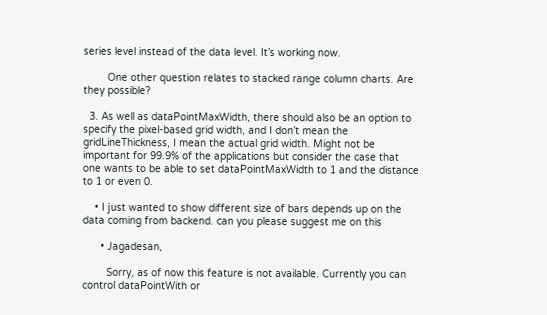series level instead of the data level. It’s working now.

        One other question relates to stacked range column charts. Are they possible?

  3. As well as dataPointMaxWidth, there should also be an option to specify the pixel-based grid width, and I don’t mean the gridLineThickness, I mean the actual grid width. Might not be important for 99.9% of the applications but consider the case that one wants to be able to set dataPointMaxWidth to 1 and the distance to 1 or even 0.

    • I just wanted to show different size of bars depends up on the data coming from backend. can you please suggest me on this

      • Jagadesan,

        Sorry, as of now this feature is not available. Currently you can control dataPointWith or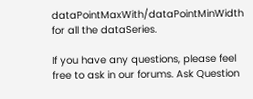dataPointMaxWith/dataPointMinWidth for all the dataSeries.

If you have any questions, please feel free to ask in our forums. Ask Question